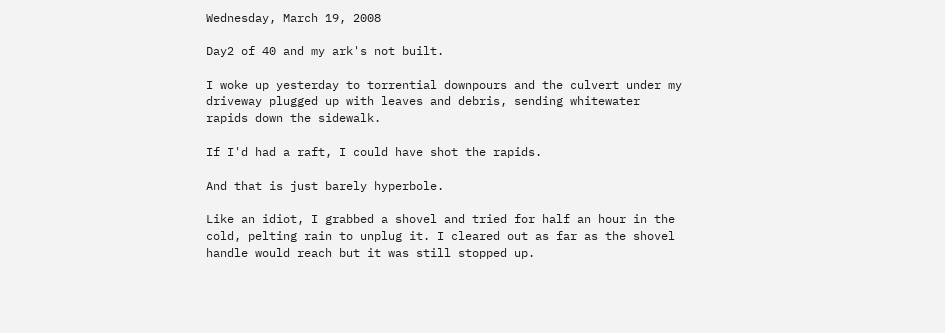Wednesday, March 19, 2008

Day2 of 40 and my ark's not built.

I woke up yesterday to torrential downpours and the culvert under my driveway plugged up with leaves and debris, sending whitewater rapids down the sidewalk.

If I'd had a raft, I could have shot the rapids.

And that is just barely hyperbole.

Like an idiot, I grabbed a shovel and tried for half an hour in the cold, pelting rain to unplug it. I cleared out as far as the shovel handle would reach but it was still stopped up.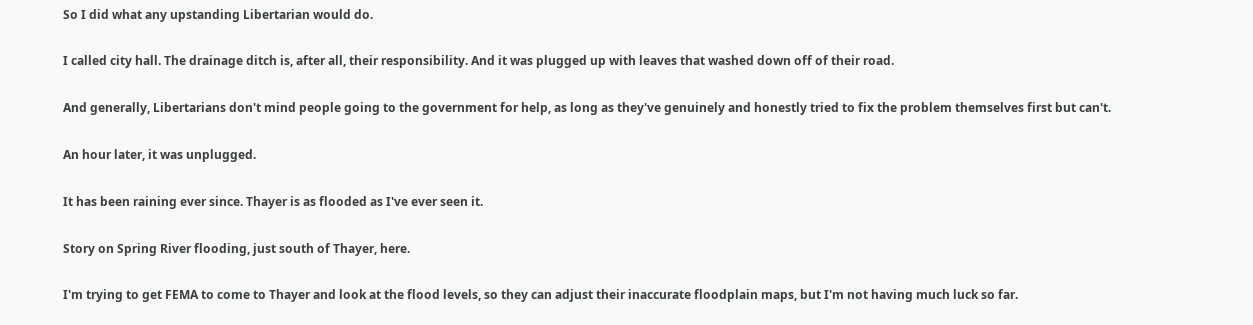So I did what any upstanding Libertarian would do.

I called city hall. The drainage ditch is, after all, their responsibility. And it was plugged up with leaves that washed down off of their road.

And generally, Libertarians don't mind people going to the government for help, as long as they've genuinely and honestly tried to fix the problem themselves first but can't.

An hour later, it was unplugged.

It has been raining ever since. Thayer is as flooded as I've ever seen it.

Story on Spring River flooding, just south of Thayer, here.

I'm trying to get FEMA to come to Thayer and look at the flood levels, so they can adjust their inaccurate floodplain maps, but I'm not having much luck so far.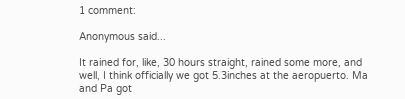1 comment:

Anonymous said...

It rained for, like, 30 hours straight, rained some more, and well, I think officially we got 5.3inches at the aeropuerto. Ma and Pa got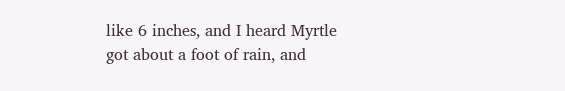like 6 inches, and I heard Myrtle got about a foot of rain, and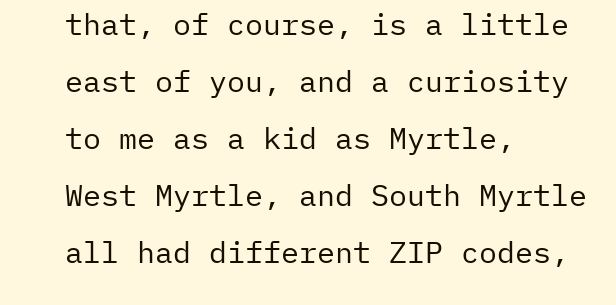that, of course, is a little east of you, and a curiosity to me as a kid as Myrtle, West Myrtle, and South Myrtle all had different ZIP codes,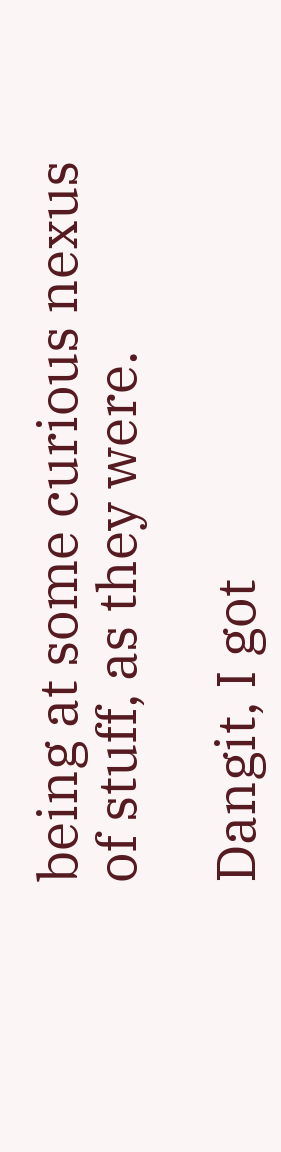being at some curious nexus of stuff, as they were.

Dangit, I got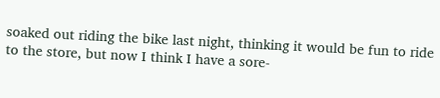soaked out riding the bike last night, thinking it would be fun to ride to the store, but now I think I have a sore-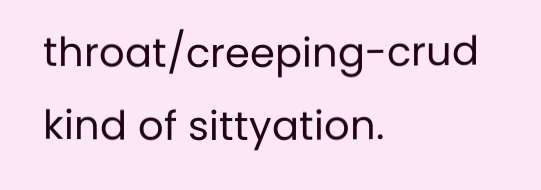throat/creeping-crud kind of sittyation.